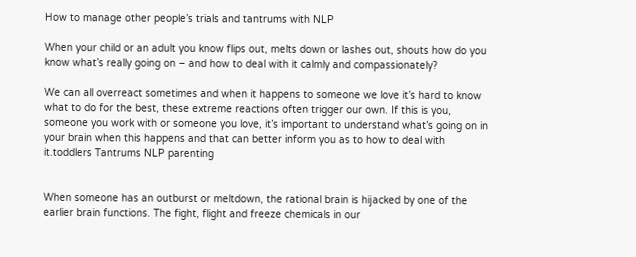How to manage other people’s trials and tantrums with NLP

When your child or an adult you know flips out, melts down or lashes out, shouts how do you know what’s really going on – and how to deal with it calmly and compassionately?

We can all overreact sometimes and when it happens to someone we love it’s hard to know what to do for the best, these extreme reactions often trigger our own. If this is you, someone you work with or someone you love, it’s important to understand what’s going on in your brain when this happens and that can better inform you as to how to deal with it.toddlers Tantrums NLP parenting


When someone has an outburst or meltdown, the rational brain is hijacked by one of the earlier brain functions. The fight, flight and freeze chemicals in our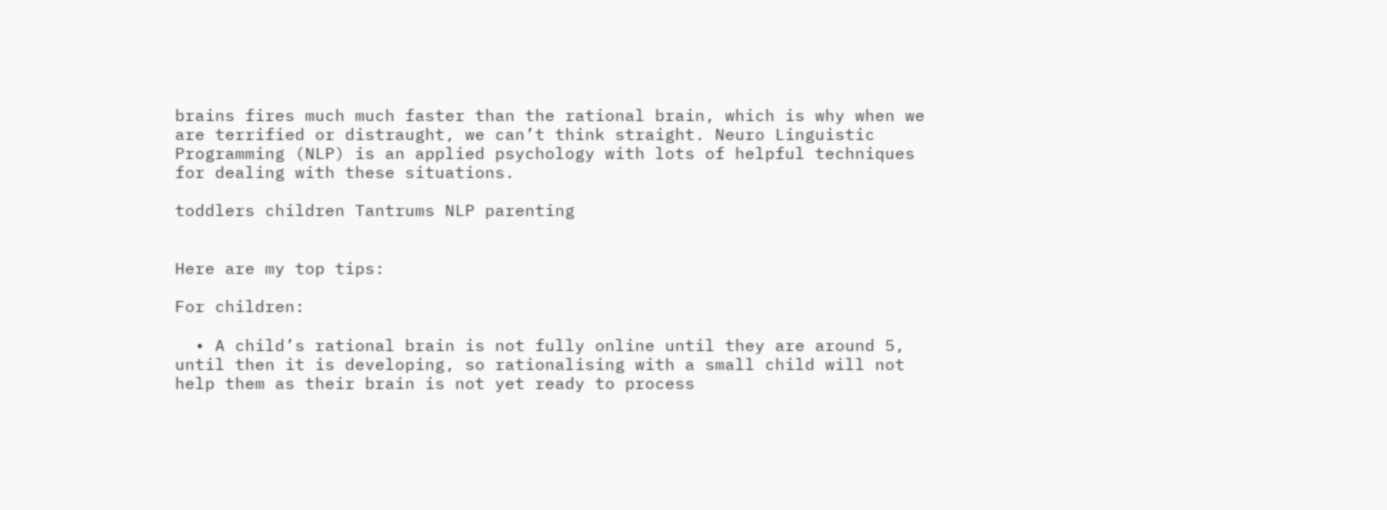brains fires much much faster than the rational brain, which is why when we are terrified or distraught, we can’t think straight. Neuro Linguistic Programming (NLP) is an applied psychology with lots of helpful techniques for dealing with these situations.

toddlers children Tantrums NLP parenting


Here are my top tips:

For children:

  • A child’s rational brain is not fully online until they are around 5, until then it is developing, so rationalising with a small child will not help them as their brain is not yet ready to process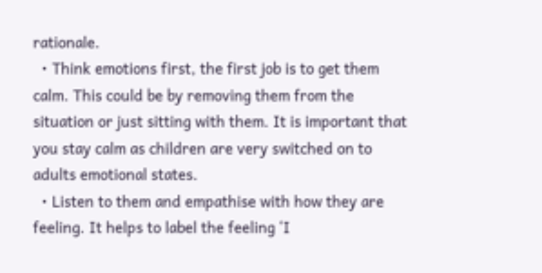rationale.
  • Think emotions first, the first job is to get them calm. This could be by removing them from the situation or just sitting with them. It is important that you stay calm as children are very switched on to adults emotional states.
  • Listen to them and empathise with how they are feeling. It helps to label the feeling ‘I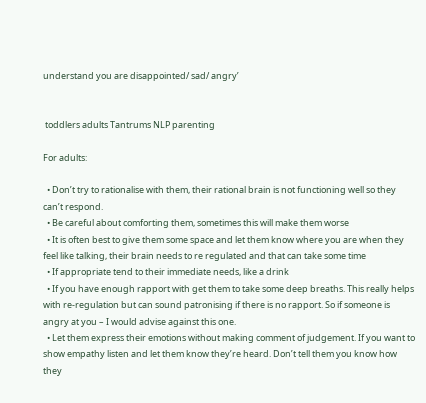understand you are disappointed/ sad/ angry’


 toddlers adults Tantrums NLP parenting

For adults:

  • Don’t try to rationalise with them, their rational brain is not functioning well so they can’t respond.
  • Be careful about comforting them, sometimes this will make them worse
  • It is often best to give them some space and let them know where you are when they feel like talking, their brain needs to re regulated and that can take some time
  • If appropriate tend to their immediate needs, like a drink
  • If you have enough rapport with get them to take some deep breaths. This really helps with re-regulation but can sound patronising if there is no rapport. So if someone is angry at you – I would advise against this one.
  • Let them express their emotions without making comment of judgement. If you want to show empathy listen and let them know they’re heard. Don’t tell them you know how they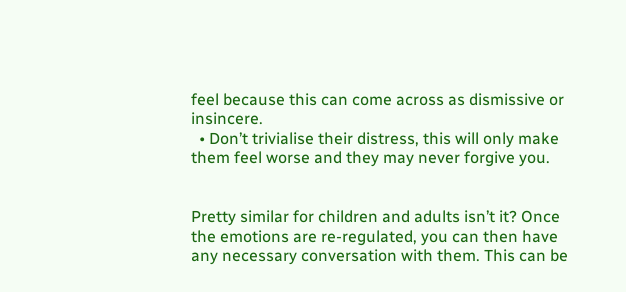feel because this can come across as dismissive or insincere.
  • Don’t trivialise their distress, this will only make them feel worse and they may never forgive you.


Pretty similar for children and adults isn’t it? Once the emotions are re-regulated, you can then have any necessary conversation with them. This can be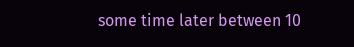some time later between 10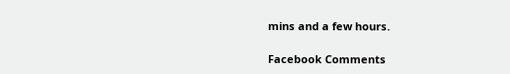mins and a few hours.

Facebook Comments